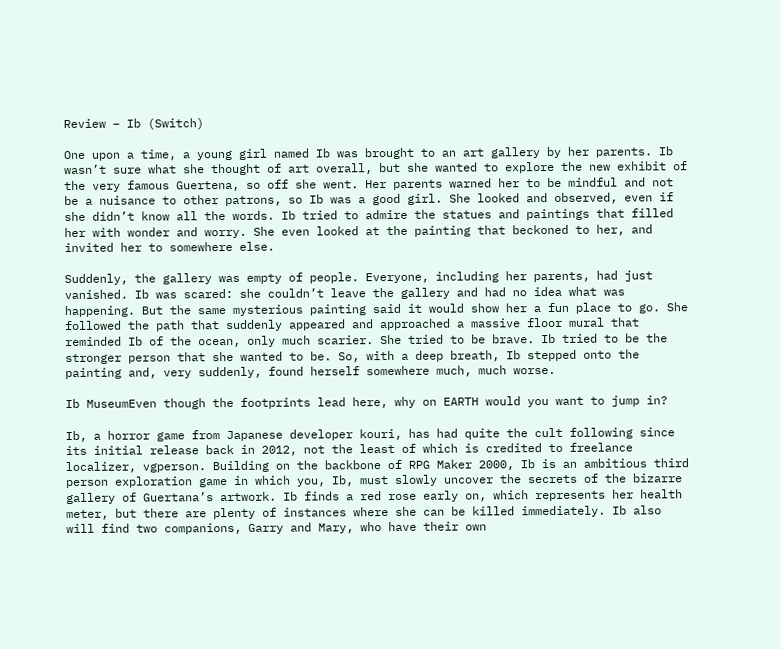Review – Ib (Switch)

One upon a time, a young girl named Ib was brought to an art gallery by her parents. Ib wasn’t sure what she thought of art overall, but she wanted to explore the new exhibit of the very famous Guertena, so off she went. Her parents warned her to be mindful and not be a nuisance to other patrons, so Ib was a good girl. She looked and observed, even if she didn’t know all the words. Ib tried to admire the statues and paintings that filled her with wonder and worry. She even looked at the painting that beckoned to her, and invited her to somewhere else.

Suddenly, the gallery was empty of people. Everyone, including her parents, had just vanished. Ib was scared: she couldn’t leave the gallery and had no idea what was happening. But the same mysterious painting said it would show her a fun place to go. She followed the path that suddenly appeared and approached a massive floor mural that reminded Ib of the ocean, only much scarier. She tried to be brave. Ib tried to be the stronger person that she wanted to be. So, with a deep breath, Ib stepped onto the painting and, very suddenly, found herself somewhere much, much worse.

Ib MuseumEven though the footprints lead here, why on EARTH would you want to jump in?

Ib, a horror game from Japanese developer kouri, has had quite the cult following since its initial release back in 2012, not the least of which is credited to freelance localizer, vgperson. Building on the backbone of RPG Maker 2000, Ib is an ambitious third person exploration game in which you, Ib, must slowly uncover the secrets of the bizarre gallery of Guertana’s artwork. Ib finds a red rose early on, which represents her health meter, but there are plenty of instances where she can be killed immediately. Ib also will find two companions, Garry and Mary, who have their own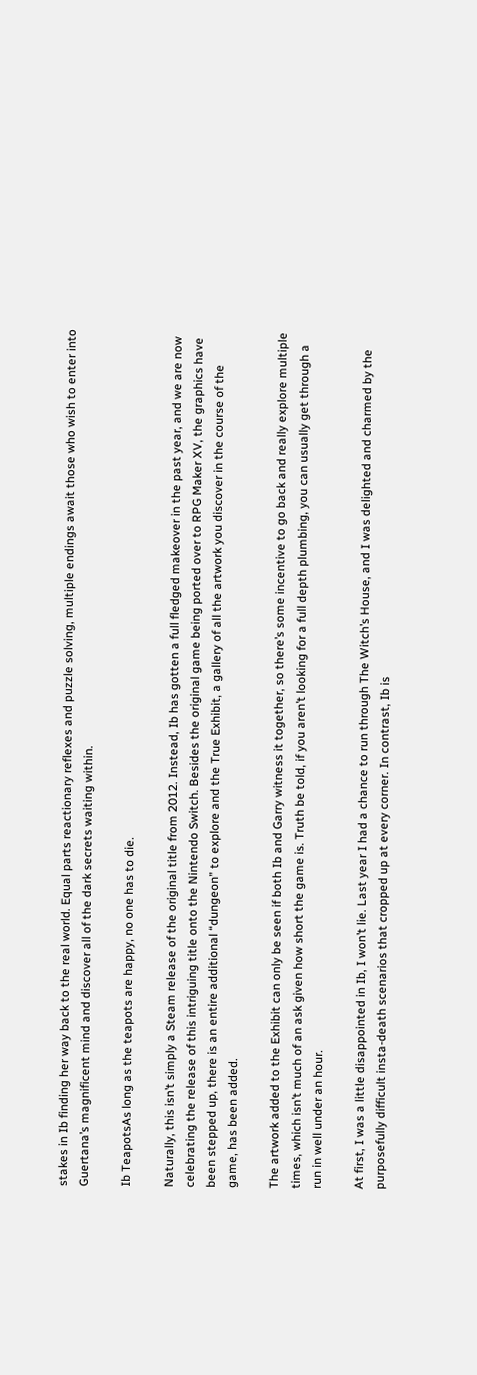stakes in Ib finding her way back to the real world. Equal parts reactionary reflexes and puzzle solving, multiple endings await those who wish to enter into Guertana’s magnificent mind and discover all of the dark secrets waiting within.

Ib TeapotsAs long as the teapots are happy, no one has to die.

Naturally, this isn’t simply a Steam release of the original title from 2012. Instead, Ib has gotten a full fledged makeover in the past year, and we are now celebrating the release of this intriguing title onto the Nintendo Switch. Besides the original game being ported over to RPG Maker XV, the graphics have been stepped up, there is an entire additional “dungeon” to explore and the True Exhibit, a gallery of all the artwork you discover in the course of the game, has been added.

The artwork added to the Exhibit can only be seen if both Ib and Garry witness it together, so there’s some incentive to go back and really explore multiple times, which isn’t much of an ask given how short the game is. Truth be told, if you aren’t looking for a full depth plumbing, you can usually get through a run in well under an hour.

At first, I was a little disappointed in Ib, I won’t lie. Last year I had a chance to run through The Witch’s House, and I was delighted and charmed by the purposefully difficult insta-death scenarios that cropped up at every corner. In contrast, Ib is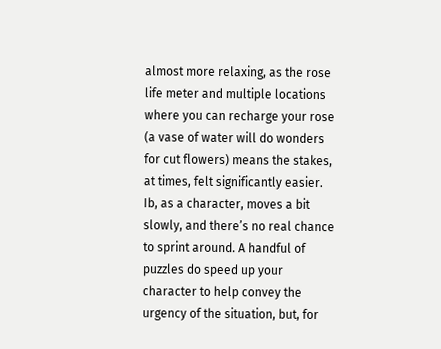almost more relaxing, as the rose life meter and multiple locations where you can recharge your rose (a vase of water will do wonders for cut flowers) means the stakes, at times, felt significantly easier. Ib, as a character, moves a bit slowly, and there’s no real chance to sprint around. A handful of puzzles do speed up your character to help convey the urgency of the situation, but, for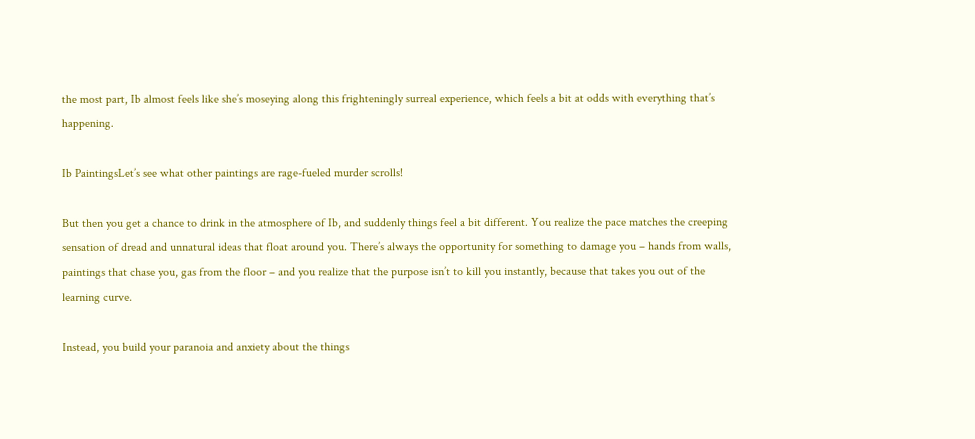the most part, Ib almost feels like she’s moseying along this frighteningly surreal experience, which feels a bit at odds with everything that’s happening.

Ib PaintingsLet’s see what other paintings are rage-fueled murder scrolls!

But then you get a chance to drink in the atmosphere of Ib, and suddenly things feel a bit different. You realize the pace matches the creeping sensation of dread and unnatural ideas that float around you. There’s always the opportunity for something to damage you – hands from walls, paintings that chase you, gas from the floor – and you realize that the purpose isn’t to kill you instantly, because that takes you out of the learning curve.

Instead, you build your paranoia and anxiety about the things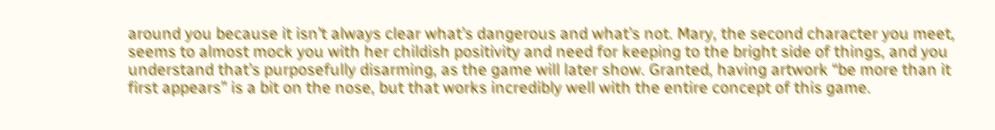around you because it isn’t always clear what’s dangerous and what’s not. Mary, the second character you meet, seems to almost mock you with her childish positivity and need for keeping to the bright side of things, and you understand that’s purposefully disarming, as the game will later show. Granted, having artwork “be more than it first appears” is a bit on the nose, but that works incredibly well with the entire concept of this game.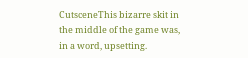CutsceneThis bizarre skit in the middle of the game was, in a word, upsetting.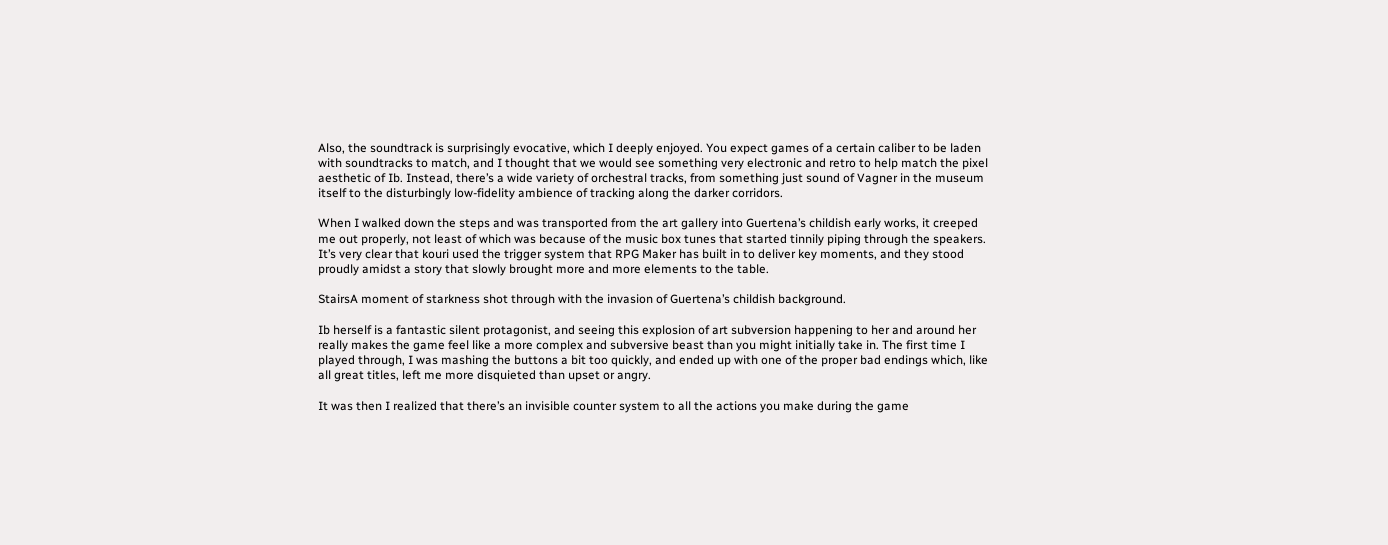Also, the soundtrack is surprisingly evocative, which I deeply enjoyed. You expect games of a certain caliber to be laden with soundtracks to match, and I thought that we would see something very electronic and retro to help match the pixel aesthetic of Ib. Instead, there’s a wide variety of orchestral tracks, from something just sound of Vagner in the museum itself to the disturbingly low-fidelity ambience of tracking along the darker corridors.

When I walked down the steps and was transported from the art gallery into Guertena’s childish early works, it creeped me out properly, not least of which was because of the music box tunes that started tinnily piping through the speakers. It’s very clear that kouri used the trigger system that RPG Maker has built in to deliver key moments, and they stood proudly amidst a story that slowly brought more and more elements to the table.

StairsA moment of starkness shot through with the invasion of Guertena’s childish background.

Ib herself is a fantastic silent protagonist, and seeing this explosion of art subversion happening to her and around her really makes the game feel like a more complex and subversive beast than you might initially take in. The first time I played through, I was mashing the buttons a bit too quickly, and ended up with one of the proper bad endings which, like all great titles, left me more disquieted than upset or angry.

It was then I realized that there’s an invisible counter system to all the actions you make during the game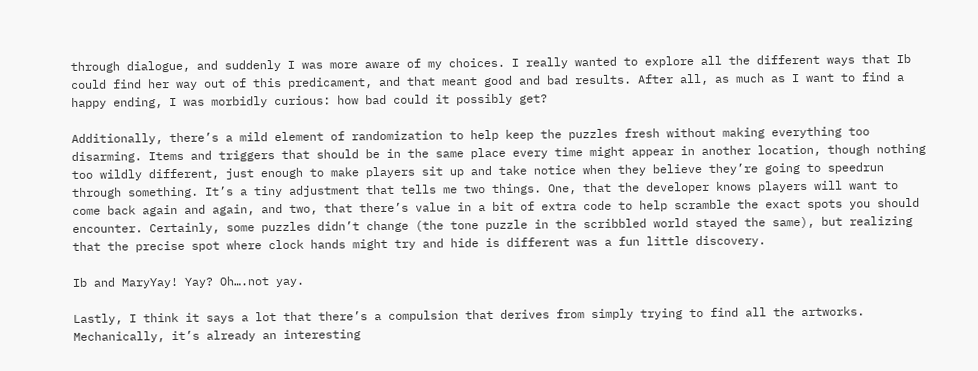through dialogue, and suddenly I was more aware of my choices. I really wanted to explore all the different ways that Ib could find her way out of this predicament, and that meant good and bad results. After all, as much as I want to find a happy ending, I was morbidly curious: how bad could it possibly get?

Additionally, there’s a mild element of randomization to help keep the puzzles fresh without making everything too disarming. Items and triggers that should be in the same place every time might appear in another location, though nothing too wildly different, just enough to make players sit up and take notice when they believe they’re going to speedrun through something. It’s a tiny adjustment that tells me two things. One, that the developer knows players will want to come back again and again, and two, that there’s value in a bit of extra code to help scramble the exact spots you should encounter. Certainly, some puzzles didn’t change (the tone puzzle in the scribbled world stayed the same), but realizing that the precise spot where clock hands might try and hide is different was a fun little discovery.

Ib and MaryYay! Yay? Oh….not yay.

Lastly, I think it says a lot that there’s a compulsion that derives from simply trying to find all the artworks. Mechanically, it’s already an interesting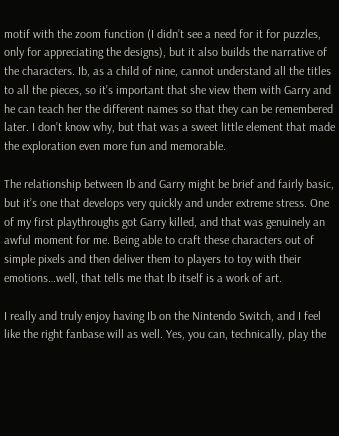motif with the zoom function (I didn’t see a need for it for puzzles, only for appreciating the designs), but it also builds the narrative of the characters. Ib, as a child of nine, cannot understand all the titles to all the pieces, so it’s important that she view them with Garry and he can teach her the different names so that they can be remembered later. I don’t know why, but that was a sweet little element that made the exploration even more fun and memorable.

The relationship between Ib and Garry might be brief and fairly basic, but it’s one that develops very quickly and under extreme stress. One of my first playthroughs got Garry killed, and that was genuinely an awful moment for me. Being able to craft these characters out of simple pixels and then deliver them to players to toy with their emotions…well, that tells me that Ib itself is a work of art.

I really and truly enjoy having Ib on the Nintendo Switch, and I feel like the right fanbase will as well. Yes, you can, technically, play the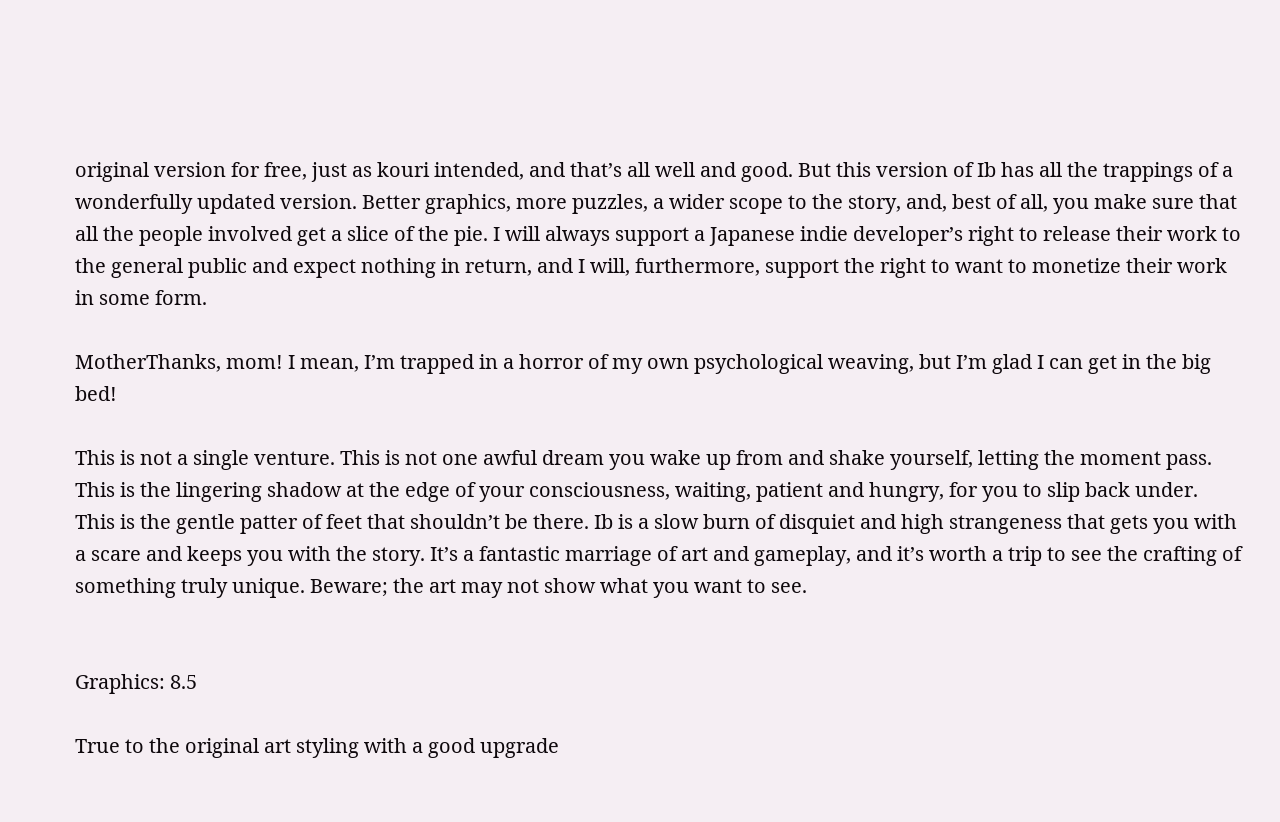original version for free, just as kouri intended, and that’s all well and good. But this version of Ib has all the trappings of a wonderfully updated version. Better graphics, more puzzles, a wider scope to the story, and, best of all, you make sure that all the people involved get a slice of the pie. I will always support a Japanese indie developer’s right to release their work to the general public and expect nothing in return, and I will, furthermore, support the right to want to monetize their work in some form.

MotherThanks, mom! I mean, I’m trapped in a horror of my own psychological weaving, but I’m glad I can get in the big bed!

This is not a single venture. This is not one awful dream you wake up from and shake yourself, letting the moment pass. This is the lingering shadow at the edge of your consciousness, waiting, patient and hungry, for you to slip back under. This is the gentle patter of feet that shouldn’t be there. Ib is a slow burn of disquiet and high strangeness that gets you with a scare and keeps you with the story. It’s a fantastic marriage of art and gameplay, and it’s worth a trip to see the crafting of something truly unique. Beware; the art may not show what you want to see.


Graphics: 8.5

True to the original art styling with a good upgrade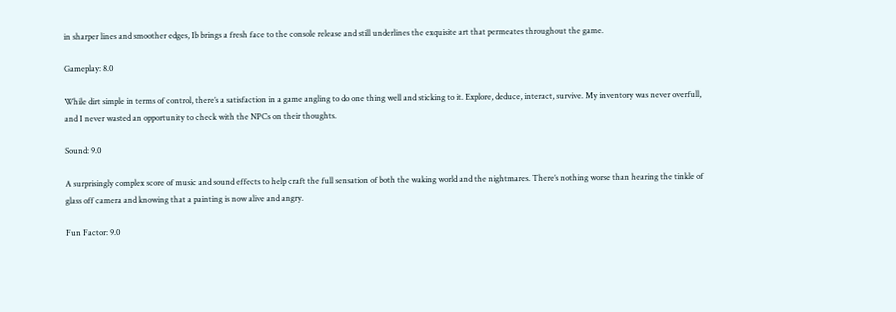in sharper lines and smoother edges, Ib brings a fresh face to the console release and still underlines the exquisite art that permeates throughout the game.

Gameplay: 8.0

While dirt simple in terms of control, there’s a satisfaction in a game angling to do one thing well and sticking to it. Explore, deduce, interact, survive. My inventory was never overfull, and I never wasted an opportunity to check with the NPCs on their thoughts.

Sound: 9.0

A surprisingly complex score of music and sound effects to help craft the full sensation of both the waking world and the nightmares. There’s nothing worse than hearing the tinkle of glass off camera and knowing that a painting is now alive and angry.

Fun Factor: 9.0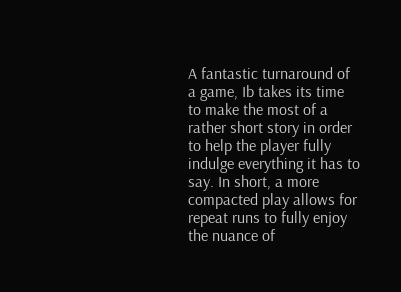A fantastic turnaround of a game, Ib takes its time to make the most of a rather short story in order to help the player fully indulge everything it has to say. In short, a more compacted play allows for repeat runs to fully enjoy the nuance of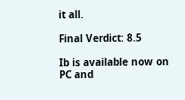it all.

Final Verdict: 8.5

Ib is available now on PC and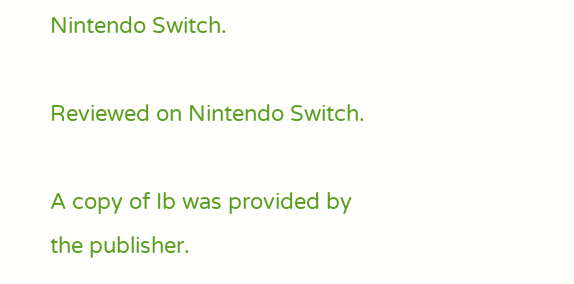Nintendo Switch.

Reviewed on Nintendo Switch.

A copy of Ib was provided by the publisher.